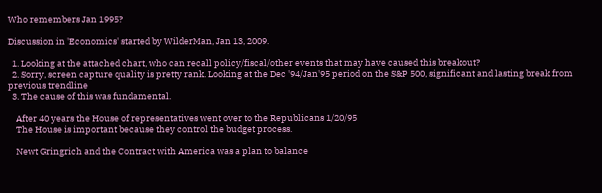Who remembers Jan 1995?

Discussion in 'Economics' started by WilderMan, Jan 13, 2009.

  1. Looking at the attached chart, who can recall policy/fiscal/other events that may have caused this breakout?
  2. Sorry, screen capture quality is pretty rank. Looking at the Dec '94/Jan'95 period on the S&P 500, significant and lasting break from previous trendline
  3. The cause of this was fundamental.

    After 40 years the House of representatives went over to the Republicans 1/20/95
    The House is important because they control the budget process.

    Newt Gringrich and the Contract with America was a plan to balance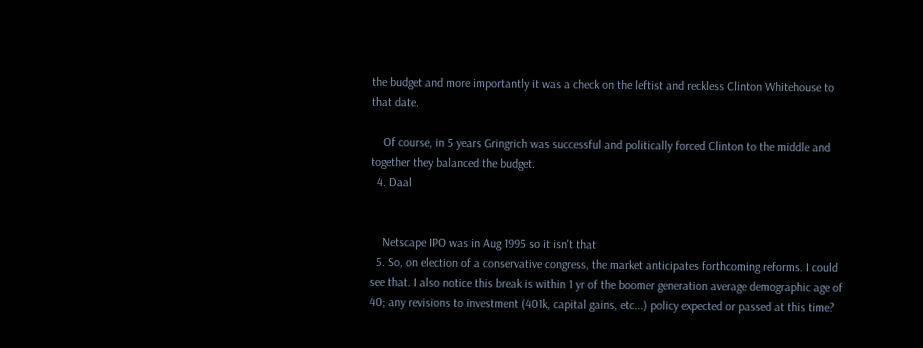the budget and more importantly it was a check on the leftist and reckless Clinton Whitehouse to that date.

    Of course, in 5 years Gringrich was successful and politically forced Clinton to the middle and together they balanced the budget.
  4. Daal


    Netscape IPO was in Aug 1995 so it isn't that
  5. So, on election of a conservative congress, the market anticipates forthcoming reforms. I could see that. I also notice this break is within 1 yr of the boomer generation average demographic age of 40; any revisions to investment (401k, capital gains, etc...) policy expected or passed at this time?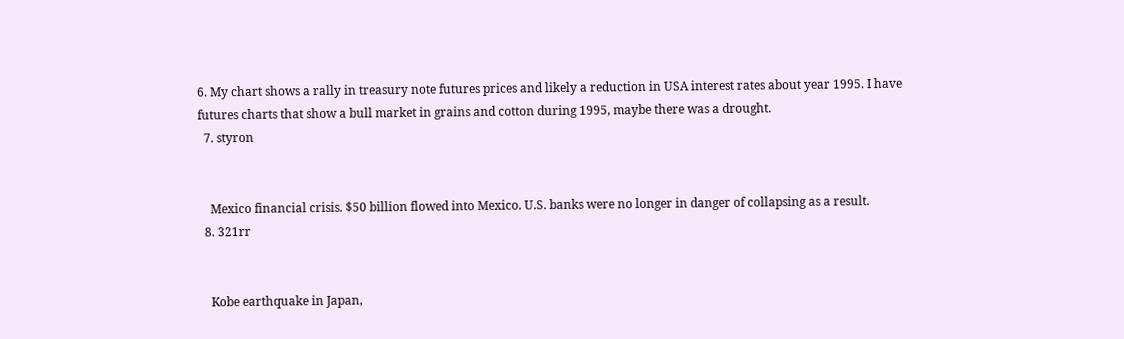6. My chart shows a rally in treasury note futures prices and likely a reduction in USA interest rates about year 1995. I have futures charts that show a bull market in grains and cotton during 1995, maybe there was a drought.
  7. styron


    Mexico financial crisis. $50 billion flowed into Mexico. U.S. banks were no longer in danger of collapsing as a result.
  8. 321rr


    Kobe earthquake in Japan,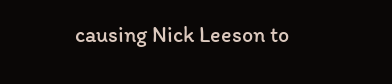causing Nick Leeson to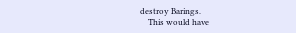destroy Barings.
    This would have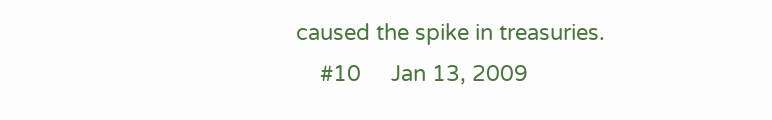caused the spike in treasuries.
    #10     Jan 13, 2009